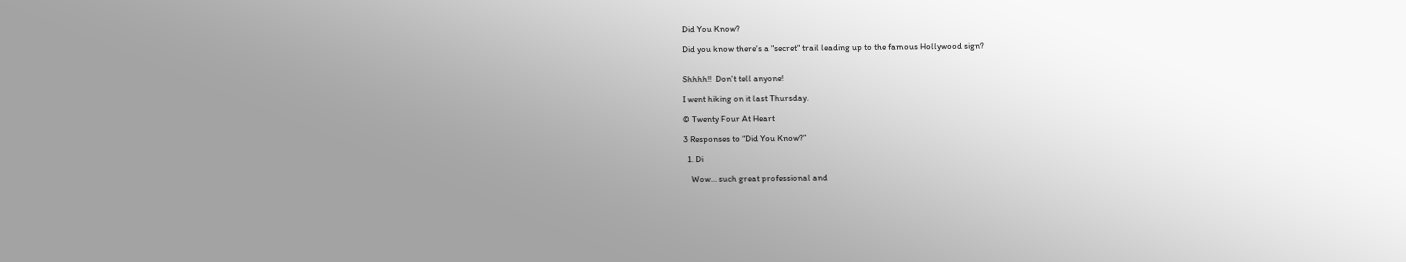Did You Know?

Did you know there's a "secret" trail leading up to the famous Hollywood sign?


Shhhh!!  Don't tell anyone!

I went hiking on it last Thursday.

© Twenty Four At Heart

3 Responses to “Did You Know?”

  1. Di

    Wow… such great professional and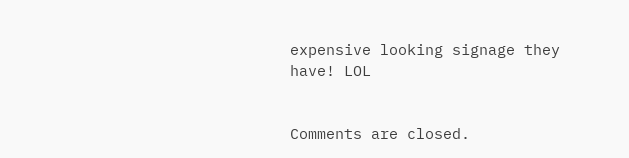expensive looking signage they have! LOL


Comments are closed.